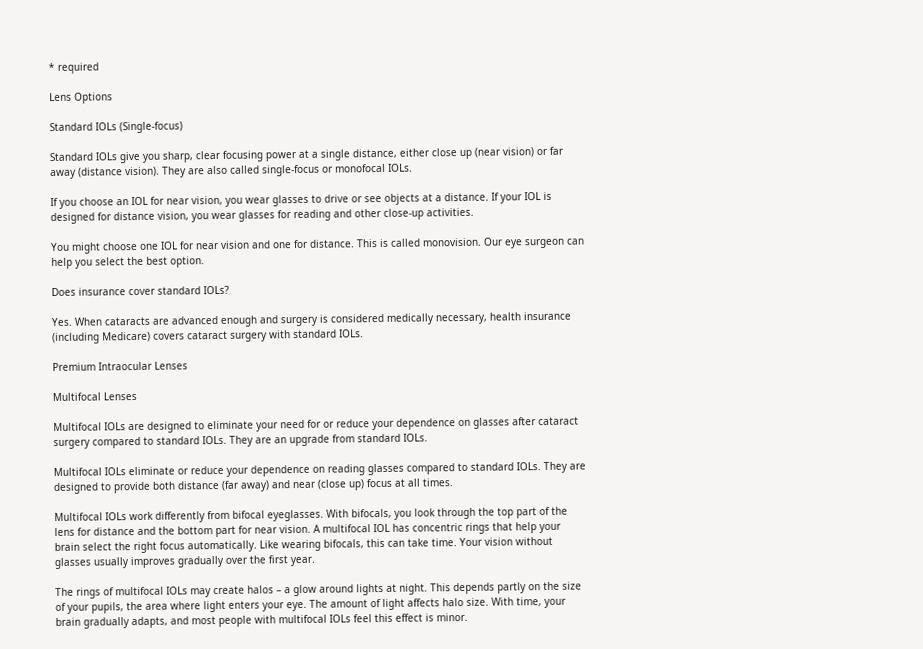* required

Lens Options

Standard IOLs (Single-focus)

Standard IOLs give you sharp, clear focusing power at a single distance, either close up (near vision) or far away (distance vision). They are also called single-focus or monofocal IOLs.

If you choose an IOL for near vision, you wear glasses to drive or see objects at a distance. If your IOL is designed for distance vision, you wear glasses for reading and other close-up activities.

You might choose one IOL for near vision and one for distance. This is called monovision. Our eye surgeon can help you select the best option.

Does insurance cover standard IOLs?

Yes. When cataracts are advanced enough and surgery is considered medically necessary, health insurance (including Medicare) covers cataract surgery with standard IOLs.

Premium Intraocular Lenses

Multifocal Lenses

Multifocal IOLs are designed to eliminate your need for or reduce your dependence on glasses after cataract surgery compared to standard IOLs. They are an upgrade from standard IOLs.

Multifocal IOLs eliminate or reduce your dependence on reading glasses compared to standard IOLs. They are designed to provide both distance (far away) and near (close up) focus at all times.

Multifocal IOLs work differently from bifocal eyeglasses. With bifocals, you look through the top part of the lens for distance and the bottom part for near vision. A multifocal IOL has concentric rings that help your brain select the right focus automatically. Like wearing bifocals, this can take time. Your vision without glasses usually improves gradually over the first year.

The rings of multifocal IOLs may create halos – a glow around lights at night. This depends partly on the size of your pupils, the area where light enters your eye. The amount of light affects halo size. With time, your brain gradually adapts, and most people with multifocal IOLs feel this effect is minor.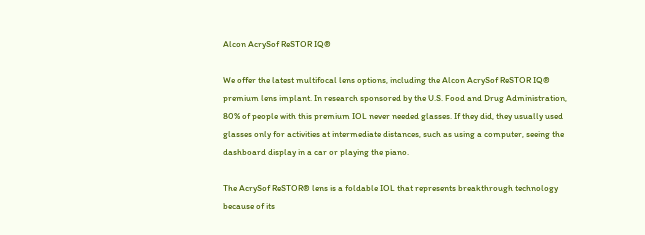Alcon AcrySof ReSTOR IQ®

We offer the latest multifocal lens options, including the Alcon AcrySof ReSTOR IQ® premium lens implant. In research sponsored by the U.S. Food and Drug Administration, 80% of people with this premium IOL never needed glasses. If they did, they usually used glasses only for activities at intermediate distances, such as using a computer, seeing the dashboard display in a car or playing the piano.

The AcrySof ReSTOR® lens is a foldable IOL that represents breakthrough technology because of its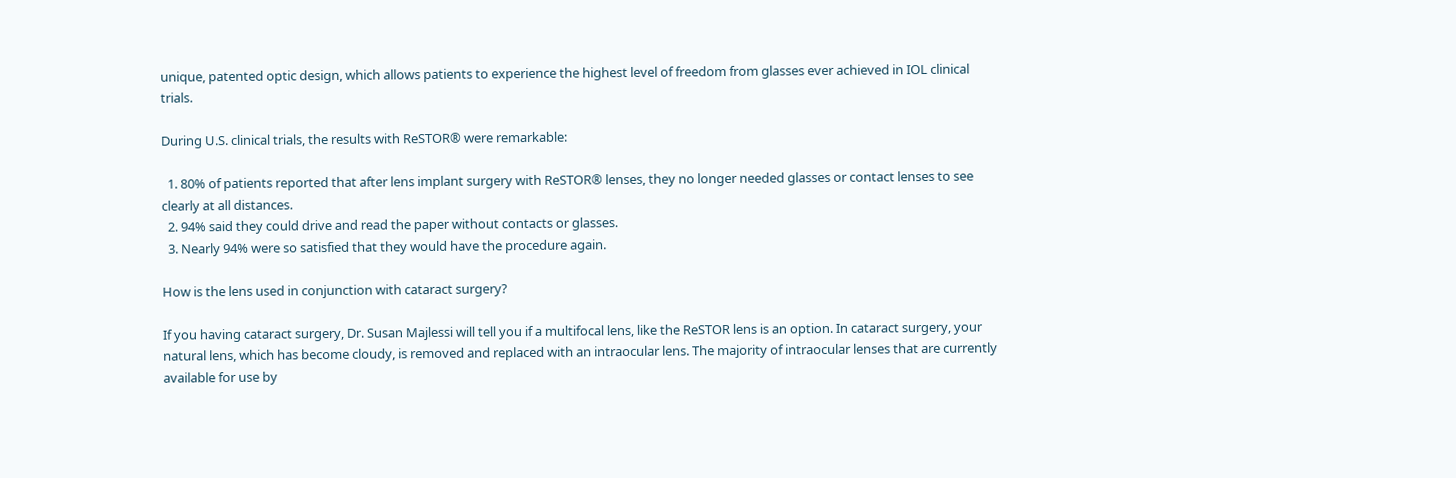unique, patented optic design, which allows patients to experience the highest level of freedom from glasses ever achieved in IOL clinical trials.

During U.S. clinical trials, the results with ReSTOR® were remarkable:

  1. 80% of patients reported that after lens implant surgery with ReSTOR® lenses, they no longer needed glasses or contact lenses to see clearly at all distances.
  2. 94% said they could drive and read the paper without contacts or glasses.
  3. Nearly 94% were so satisfied that they would have the procedure again.

How is the lens used in conjunction with cataract surgery?

If you having cataract surgery, Dr. Susan Majlessi will tell you if a multifocal lens, like the ReSTOR lens is an option. In cataract surgery, your natural lens, which has become cloudy, is removed and replaced with an intraocular lens. The majority of intraocular lenses that are currently available for use by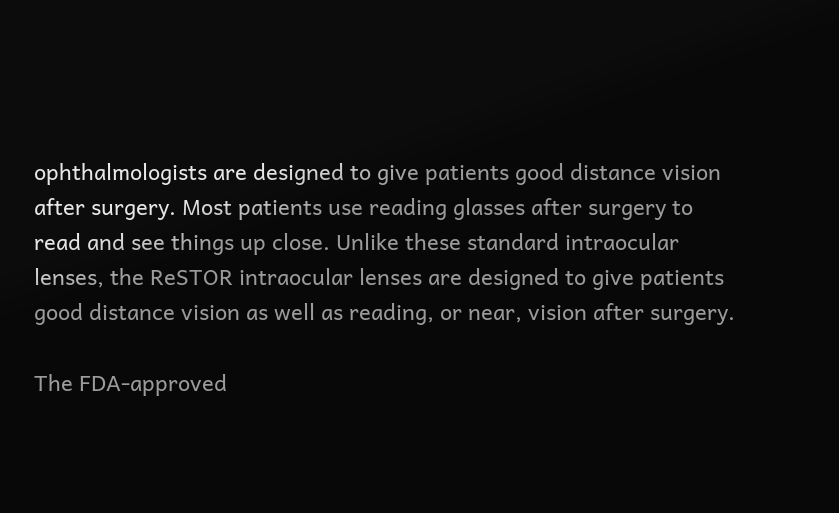ophthalmologists are designed to give patients good distance vision after surgery. Most patients use reading glasses after surgery to read and see things up close. Unlike these standard intraocular lenses, the ReSTOR intraocular lenses are designed to give patients good distance vision as well as reading, or near, vision after surgery.

The FDA-approved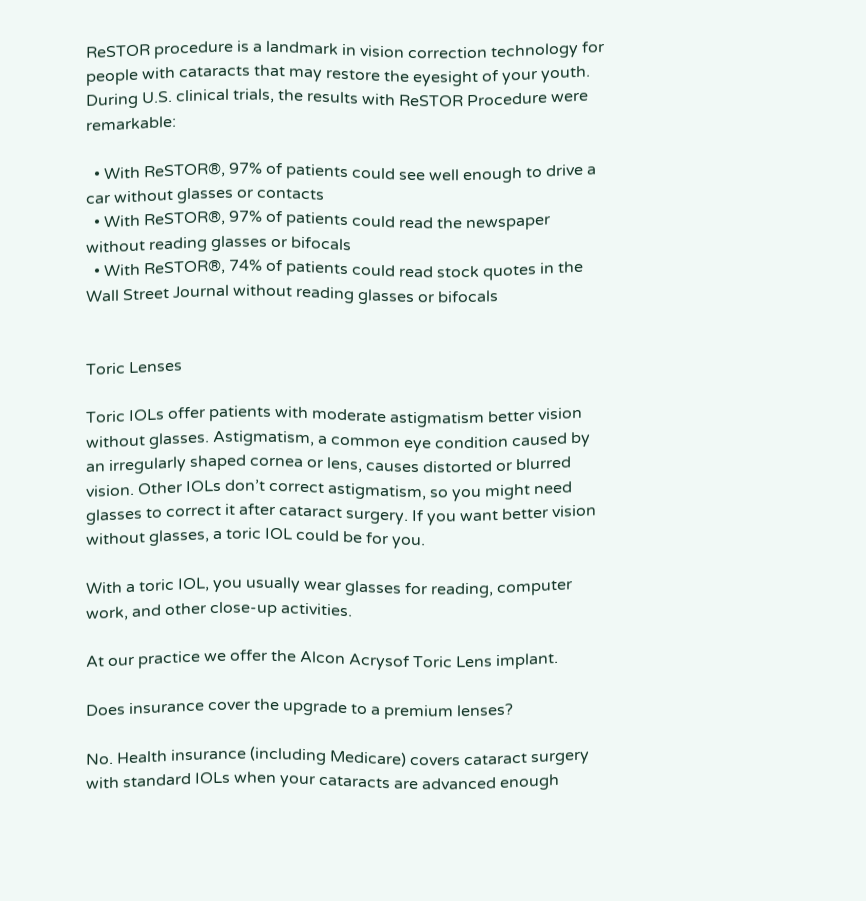ReSTOR procedure is a landmark in vision correction technology for people with cataracts that may restore the eyesight of your youth. During U.S. clinical trials, the results with ReSTOR Procedure were remarkable:

  • With ReSTOR®, 97% of patients could see well enough to drive a car without glasses or contacts
  • With ReSTOR®, 97% of patients could read the newspaper without reading glasses or bifocals
  • With ReSTOR®, 74% of patients could read stock quotes in the Wall Street Journal without reading glasses or bifocals


Toric Lenses

Toric IOLs offer patients with moderate astigmatism better vision without glasses. Astigmatism, a common eye condition caused by an irregularly shaped cornea or lens, causes distorted or blurred vision. Other IOLs don’t correct astigmatism, so you might need glasses to correct it after cataract surgery. If you want better vision without glasses, a toric IOL could be for you.

With a toric IOL, you usually wear glasses for reading, computer work, and other close-up activities.

At our practice we offer the Alcon Acrysof Toric Lens implant.

Does insurance cover the upgrade to a premium lenses?

No. Health insurance (including Medicare) covers cataract surgery with standard IOLs when your cataracts are advanced enough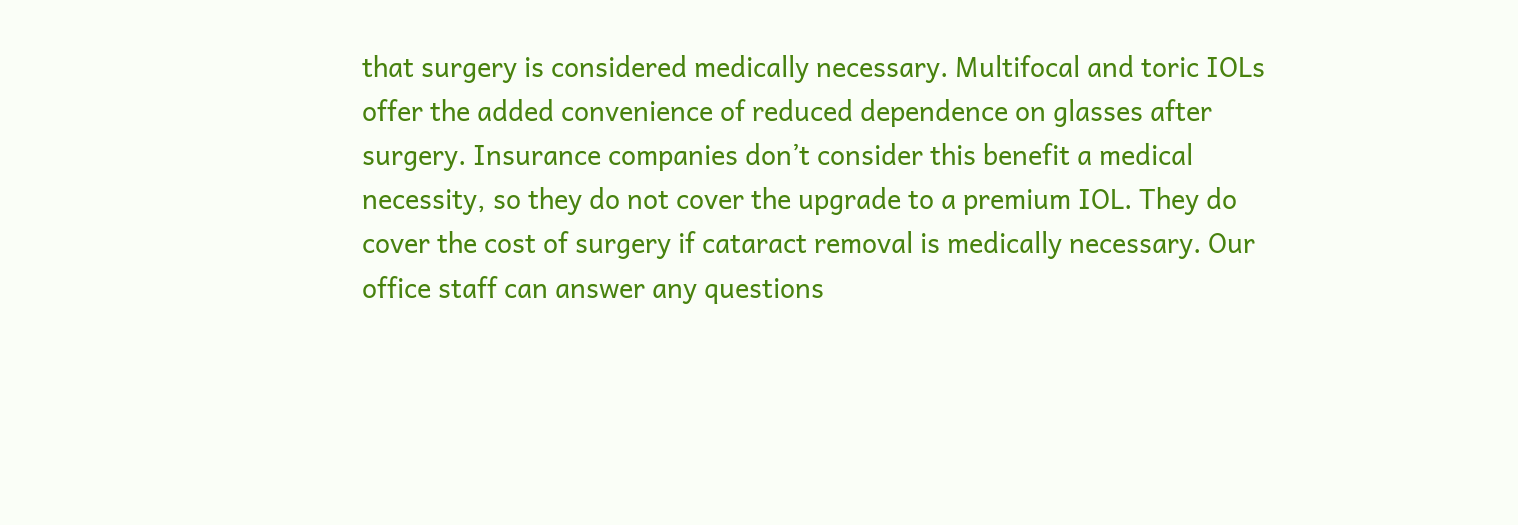that surgery is considered medically necessary. Multifocal and toric IOLs offer the added convenience of reduced dependence on glasses after surgery. Insurance companies don’t consider this benefit a medical necessity, so they do not cover the upgrade to a premium IOL. They do cover the cost of surgery if cataract removal is medically necessary. Our office staff can answer any questions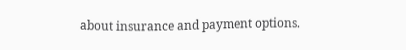about insurance and payment options.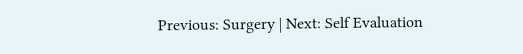Previous: Surgery | Next: Self Evaluation